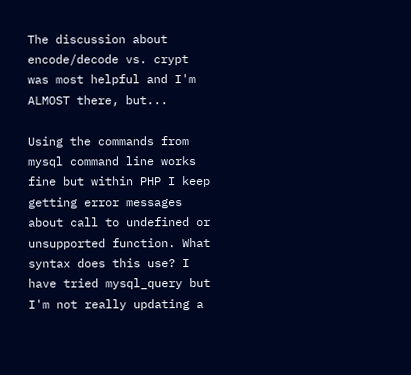The discussion about encode/decode vs. crypt was most helpful and I'm ALMOST there, but...

Using the commands from mysql command line works fine but within PHP I keep getting error messages about call to undefined or unsupported function. What syntax does this use? I have tried mysql_query but I'm not really updating a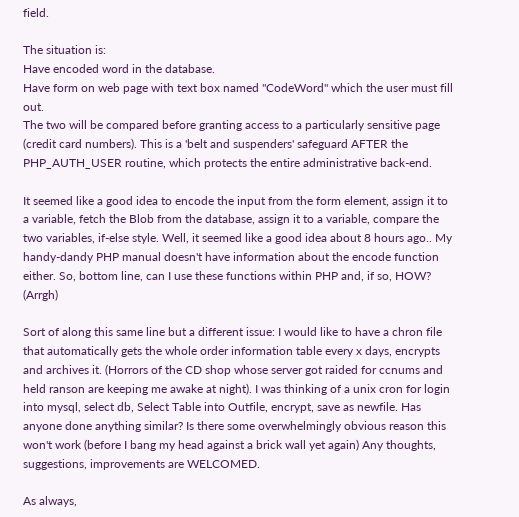field.

The situation is:
Have encoded word in the database.
Have form on web page with text box named "CodeWord" which the user must fill out.
The two will be compared before granting access to a particularly sensitive page (credit card numbers). This is a 'belt and suspenders' safeguard AFTER the PHP_AUTH_USER routine, which protects the entire administrative back-end.

It seemed like a good idea to encode the input from the form element, assign it to a variable, fetch the Blob from the database, assign it to a variable, compare the two variables, if-else style. Well, it seemed like a good idea about 8 hours ago.. My handy-dandy PHP manual doesn't have information about the encode function either. So, bottom line, can I use these functions within PHP and, if so, HOW? (Arrgh)

Sort of along this same line but a different issue: I would like to have a chron file that automatically gets the whole order information table every x days, encrypts and archives it. (Horrors of the CD shop whose server got raided for ccnums and held ranson are keeping me awake at night). I was thinking of a unix cron for login into mysql, select db, Select Table into Outfile, encrypt, save as newfile. Has anyone done anything similar? Is there some overwhelmingly obvious reason this won't work (before I bang my head against a brick wall yet again) Any thoughts, suggestions, improvements are WELCOMED.

As always,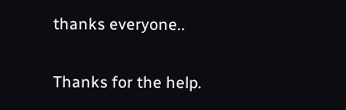thanks everyone..

Thanks for the help.